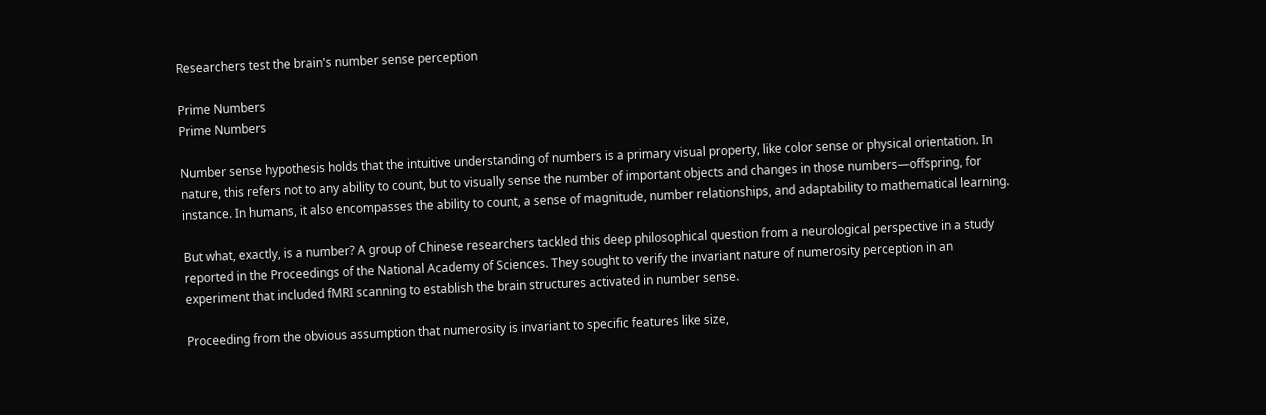Researchers test the brain's number sense perception

Prime Numbers
Prime Numbers

Number sense hypothesis holds that the intuitive understanding of numbers is a primary visual property, like color sense or physical orientation. In nature, this refers not to any ability to count, but to visually sense the number of important objects and changes in those numbers—offspring, for instance. In humans, it also encompasses the ability to count, a sense of magnitude, number relationships, and adaptability to mathematical learning.

But what, exactly, is a number? A group of Chinese researchers tackled this deep philosophical question from a neurological perspective in a study reported in the Proceedings of the National Academy of Sciences. They sought to verify the invariant nature of numerosity perception in an experiment that included fMRI scanning to establish the brain structures activated in number sense.

Proceeding from the obvious assumption that numerosity is invariant to specific features like size,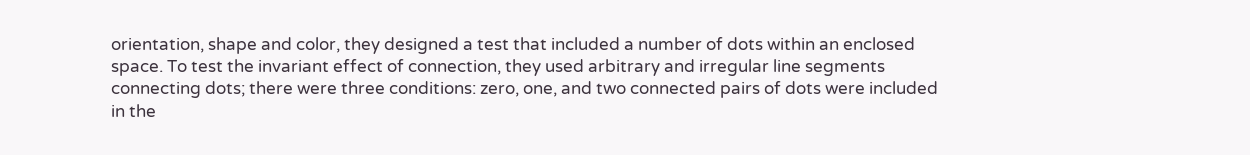orientation, shape and color, they designed a test that included a number of dots within an enclosed space. To test the invariant effect of connection, they used arbitrary and irregular line segments connecting dots; there were three conditions: zero, one, and two connected pairs of dots were included in the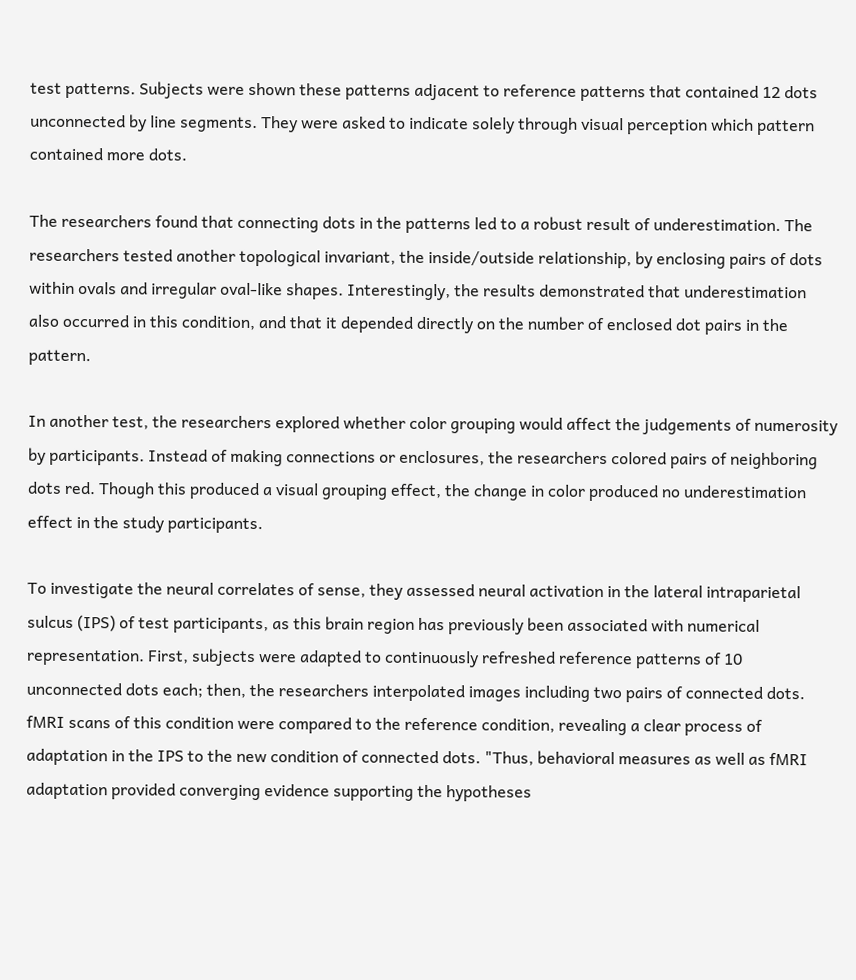test patterns. Subjects were shown these patterns adjacent to reference patterns that contained 12 dots unconnected by line segments. They were asked to indicate solely through visual perception which pattern contained more dots.

The researchers found that connecting dots in the patterns led to a robust result of underestimation. The researchers tested another topological invariant, the inside/outside relationship, by enclosing pairs of dots within ovals and irregular oval-like shapes. Interestingly, the results demonstrated that underestimation also occurred in this condition, and that it depended directly on the number of enclosed dot pairs in the pattern.

In another test, the researchers explored whether color grouping would affect the judgements of numerosity by participants. Instead of making connections or enclosures, the researchers colored pairs of neighboring dots red. Though this produced a visual grouping effect, the change in color produced no underestimation effect in the study participants.

To investigate the neural correlates of sense, they assessed neural activation in the lateral intraparietal sulcus (IPS) of test participants, as this brain region has previously been associated with numerical representation. First, subjects were adapted to continuously refreshed reference patterns of 10 unconnected dots each; then, the researchers interpolated images including two pairs of connected dots. fMRI scans of this condition were compared to the reference condition, revealing a clear process of adaptation in the IPS to the new condition of connected dots. "Thus, behavioral measures as well as fMRI adaptation provided converging evidence supporting the hypotheses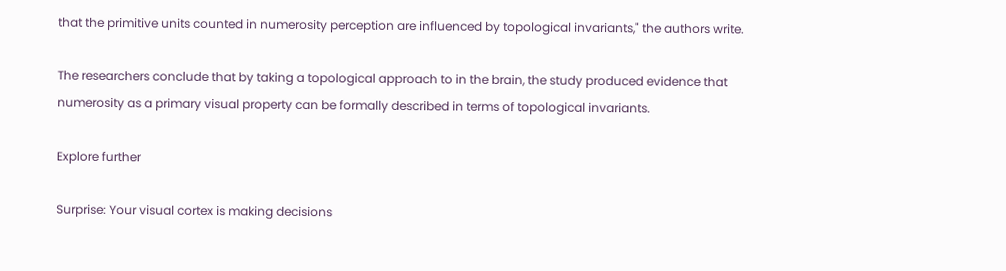that the primitive units counted in numerosity perception are influenced by topological invariants," the authors write.

The researchers conclude that by taking a topological approach to in the brain, the study produced evidence that numerosity as a primary visual property can be formally described in terms of topological invariants.

Explore further

Surprise: Your visual cortex is making decisions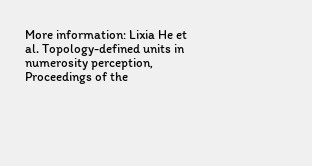More information: Lixia He et al. Topology-defined units in numerosity perception, Proceedings of the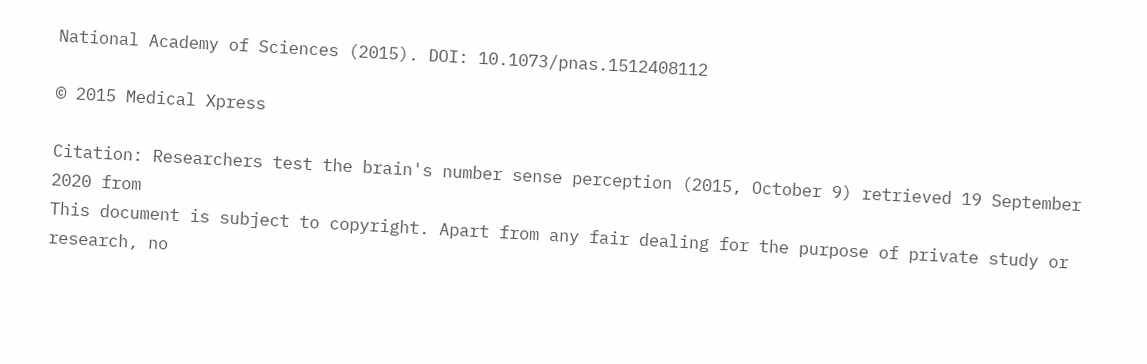National Academy of Sciences (2015). DOI: 10.1073/pnas.1512408112

© 2015 Medical Xpress

Citation: Researchers test the brain's number sense perception (2015, October 9) retrieved 19 September 2020 from
This document is subject to copyright. Apart from any fair dealing for the purpose of private study or research, no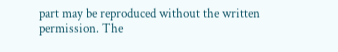part may be reproduced without the written permission. The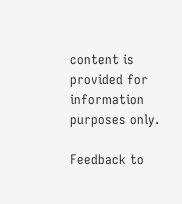content is provided for information purposes only.

Feedback to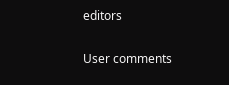editors

User comments